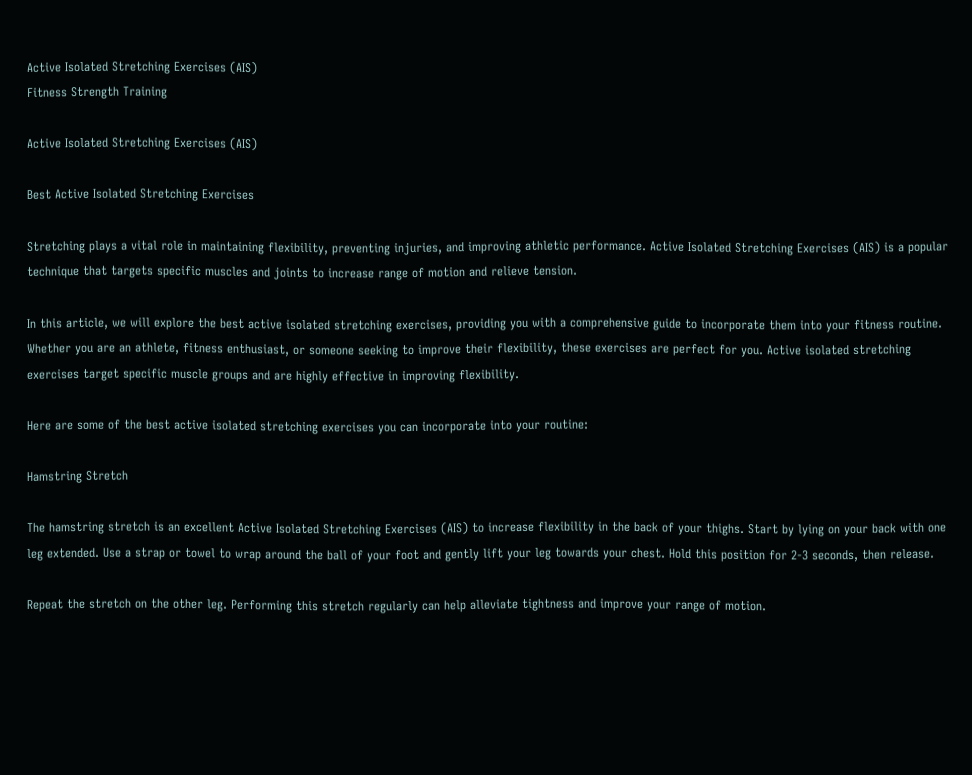Active Isolated Stretching Exercises (AIS)
Fitness Strength Training

Active Isolated Stretching Exercises (AIS)

Best Active Isolated Stretching Exercises

Stretching plays a vital role in maintaining flexibility, preventing injuries, and improving athletic performance. Active Isolated Stretching Exercises (AIS) is a popular technique that targets specific muscles and joints to increase range of motion and relieve tension.

In this article, we will explore the best active isolated stretching exercises, providing you with a comprehensive guide to incorporate them into your fitness routine. Whether you are an athlete, fitness enthusiast, or someone seeking to improve their flexibility, these exercises are perfect for you. Active isolated stretching exercises target specific muscle groups and are highly effective in improving flexibility.

Here are some of the best active isolated stretching exercises you can incorporate into your routine:

Hamstring Stretch

The hamstring stretch is an excellent Active Isolated Stretching Exercises (AIS) to increase flexibility in the back of your thighs. Start by lying on your back with one leg extended. Use a strap or towel to wrap around the ball of your foot and gently lift your leg towards your chest. Hold this position for 2-3 seconds, then release.

Repeat the stretch on the other leg. Performing this stretch regularly can help alleviate tightness and improve your range of motion.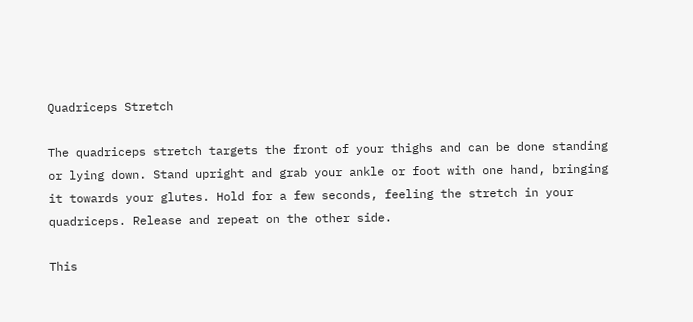Quadriceps Stretch

The quadriceps stretch targets the front of your thighs and can be done standing or lying down. Stand upright and grab your ankle or foot with one hand, bringing it towards your glutes. Hold for a few seconds, feeling the stretch in your quadriceps. Release and repeat on the other side.

This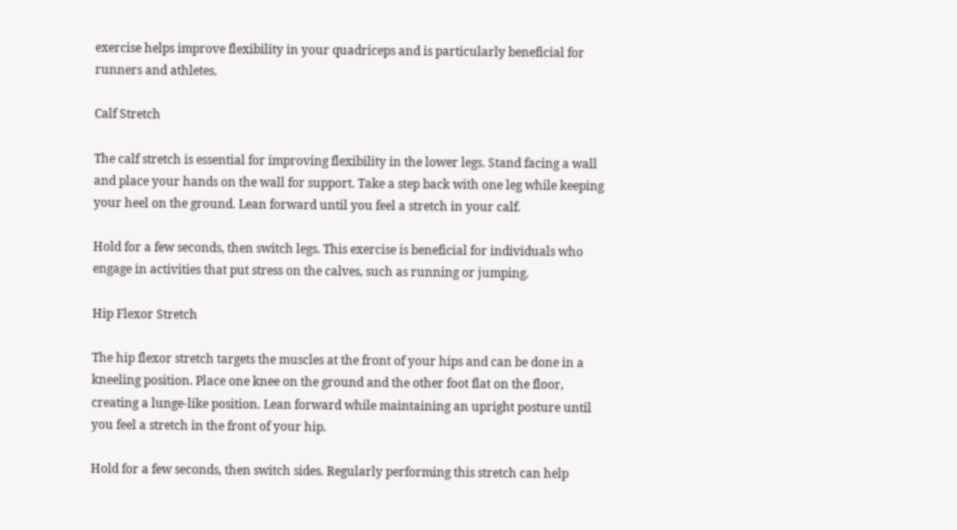exercise helps improve flexibility in your quadriceps and is particularly beneficial for runners and athletes.

Calf Stretch

The calf stretch is essential for improving flexibility in the lower legs. Stand facing a wall and place your hands on the wall for support. Take a step back with one leg while keeping your heel on the ground. Lean forward until you feel a stretch in your calf.

Hold for a few seconds, then switch legs. This exercise is beneficial for individuals who engage in activities that put stress on the calves, such as running or jumping.

Hip Flexor Stretch

The hip flexor stretch targets the muscles at the front of your hips and can be done in a kneeling position. Place one knee on the ground and the other foot flat on the floor, creating a lunge-like position. Lean forward while maintaining an upright posture until you feel a stretch in the front of your hip.

Hold for a few seconds, then switch sides. Regularly performing this stretch can help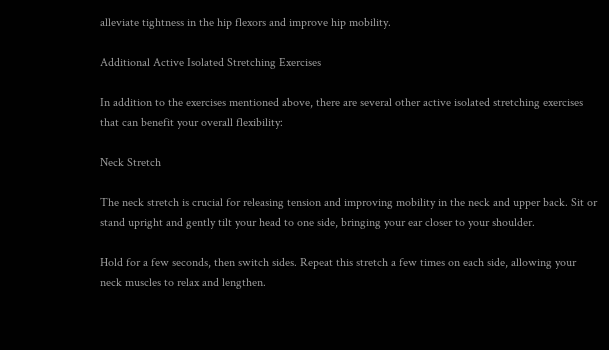alleviate tightness in the hip flexors and improve hip mobility.

Additional Active Isolated Stretching Exercises

In addition to the exercises mentioned above, there are several other active isolated stretching exercises that can benefit your overall flexibility:

Neck Stretch

The neck stretch is crucial for releasing tension and improving mobility in the neck and upper back. Sit or stand upright and gently tilt your head to one side, bringing your ear closer to your shoulder.

Hold for a few seconds, then switch sides. Repeat this stretch a few times on each side, allowing your neck muscles to relax and lengthen.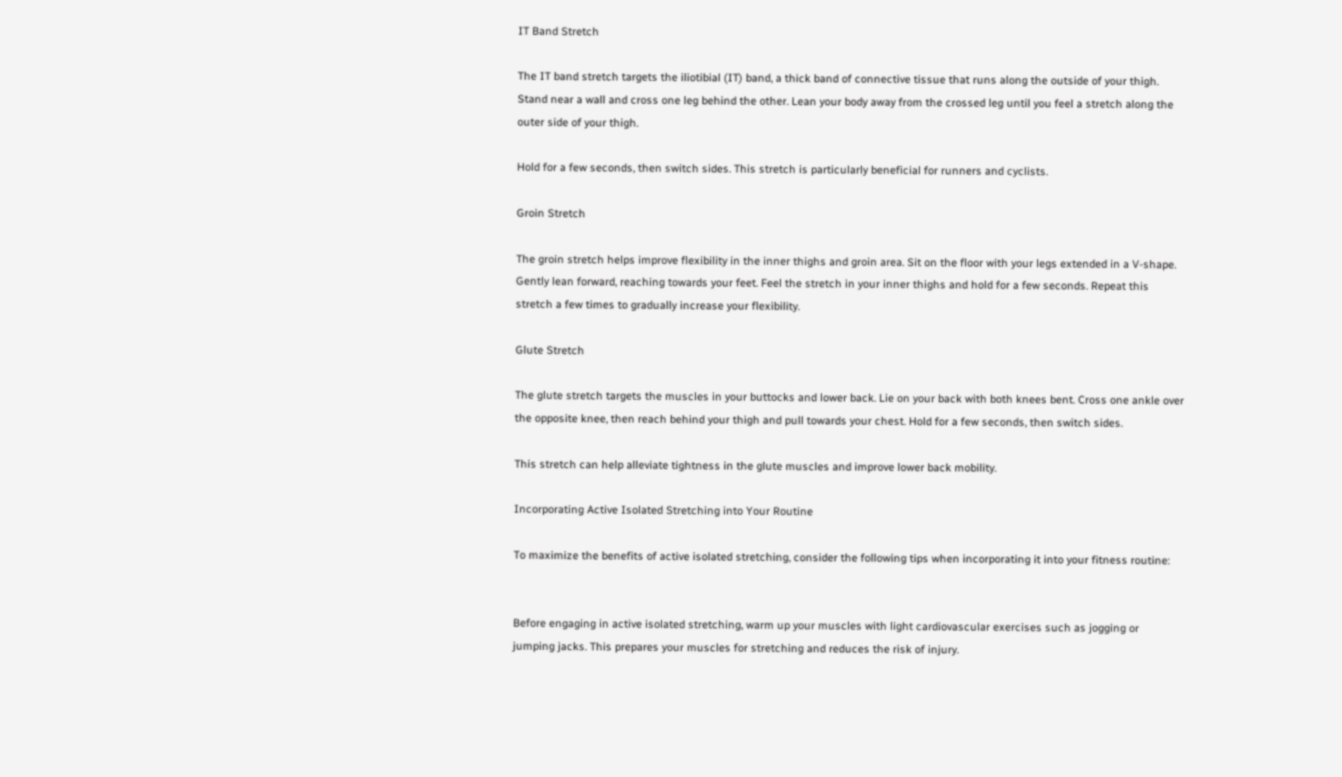IT Band Stretch

The IT band stretch targets the iliotibial (IT) band, a thick band of connective tissue that runs along the outside of your thigh. Stand near a wall and cross one leg behind the other. Lean your body away from the crossed leg until you feel a stretch along the outer side of your thigh.

Hold for a few seconds, then switch sides. This stretch is particularly beneficial for runners and cyclists.

Groin Stretch

The groin stretch helps improve flexibility in the inner thighs and groin area. Sit on the floor with your legs extended in a V-shape. Gently lean forward, reaching towards your feet. Feel the stretch in your inner thighs and hold for a few seconds. Repeat this stretch a few times to gradually increase your flexibility.

Glute Stretch

The glute stretch targets the muscles in your buttocks and lower back. Lie on your back with both knees bent. Cross one ankle over the opposite knee, then reach behind your thigh and pull towards your chest. Hold for a few seconds, then switch sides.

This stretch can help alleviate tightness in the glute muscles and improve lower back mobility.

Incorporating Active Isolated Stretching into Your Routine

To maximize the benefits of active isolated stretching, consider the following tips when incorporating it into your fitness routine:


Before engaging in active isolated stretching, warm up your muscles with light cardiovascular exercises such as jogging or jumping jacks. This prepares your muscles for stretching and reduces the risk of injury.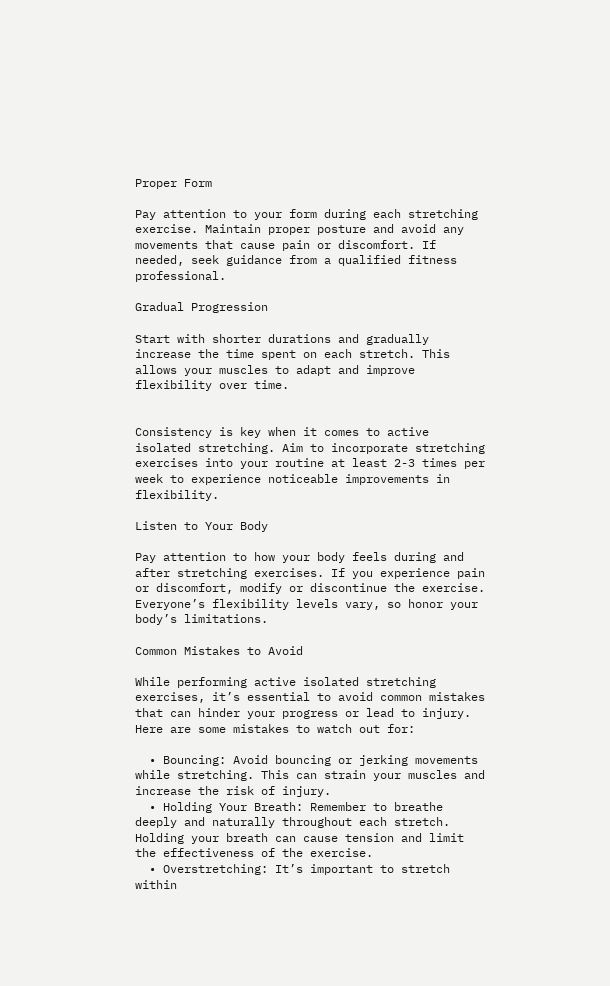Proper Form

Pay attention to your form during each stretching exercise. Maintain proper posture and avoid any movements that cause pain or discomfort. If needed, seek guidance from a qualified fitness professional.

Gradual Progression

Start with shorter durations and gradually increase the time spent on each stretch. This allows your muscles to adapt and improve flexibility over time.


Consistency is key when it comes to active isolated stretching. Aim to incorporate stretching exercises into your routine at least 2-3 times per week to experience noticeable improvements in flexibility.

Listen to Your Body

Pay attention to how your body feels during and after stretching exercises. If you experience pain or discomfort, modify or discontinue the exercise. Everyone’s flexibility levels vary, so honor your body’s limitations.

Common Mistakes to Avoid

While performing active isolated stretching exercises, it’s essential to avoid common mistakes that can hinder your progress or lead to injury. Here are some mistakes to watch out for:

  • Bouncing: Avoid bouncing or jerking movements while stretching. This can strain your muscles and increase the risk of injury.
  • Holding Your Breath: Remember to breathe deeply and naturally throughout each stretch. Holding your breath can cause tension and limit the effectiveness of the exercise.
  • Overstretching: It’s important to stretch within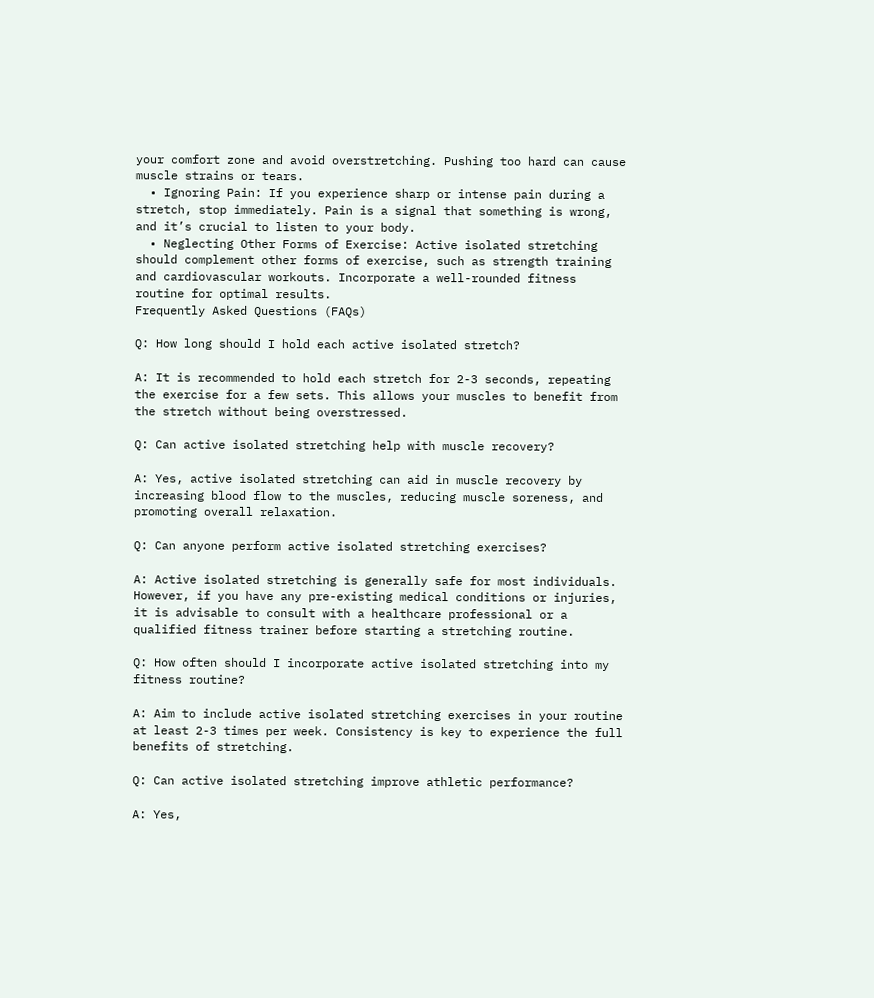your comfort zone and avoid overstretching. Pushing too hard can cause muscle strains or tears.
  • Ignoring Pain: If you experience sharp or intense pain during a stretch, stop immediately. Pain is a signal that something is wrong, and it’s crucial to listen to your body.
  • Neglecting Other Forms of Exercise: Active isolated stretching should complement other forms of exercise, such as strength training and cardiovascular workouts. Incorporate a well-rounded fitness routine for optimal results.
Frequently Asked Questions (FAQs)

Q: How long should I hold each active isolated stretch?

A: It is recommended to hold each stretch for 2-3 seconds, repeating the exercise for a few sets. This allows your muscles to benefit from the stretch without being overstressed.

Q: Can active isolated stretching help with muscle recovery?

A: Yes, active isolated stretching can aid in muscle recovery by increasing blood flow to the muscles, reducing muscle soreness, and promoting overall relaxation.

Q: Can anyone perform active isolated stretching exercises?

A: Active isolated stretching is generally safe for most individuals. However, if you have any pre-existing medical conditions or injuries, it is advisable to consult with a healthcare professional or a qualified fitness trainer before starting a stretching routine.

Q: How often should I incorporate active isolated stretching into my fitness routine?

A: Aim to include active isolated stretching exercises in your routine at least 2-3 times per week. Consistency is key to experience the full benefits of stretching.

Q: Can active isolated stretching improve athletic performance?

A: Yes,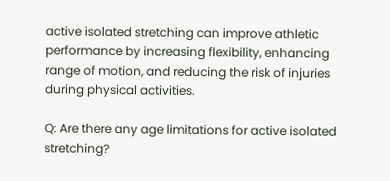active isolated stretching can improve athletic performance by increasing flexibility, enhancing range of motion, and reducing the risk of injuries during physical activities.

Q: Are there any age limitations for active isolated stretching?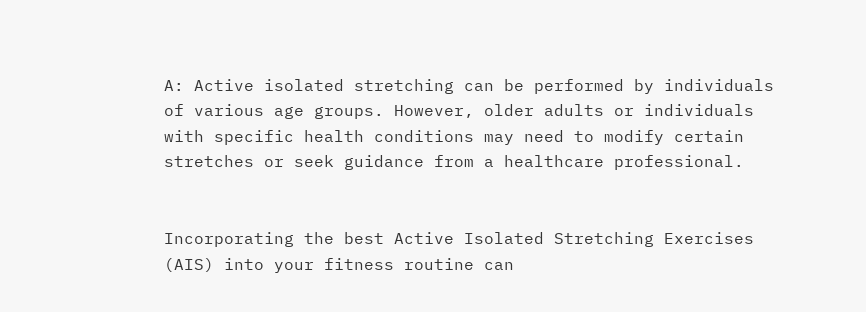A: Active isolated stretching can be performed by individuals of various age groups. However, older adults or individuals with specific health conditions may need to modify certain stretches or seek guidance from a healthcare professional.


Incorporating the best Active Isolated Stretching Exercises (AIS) into your fitness routine can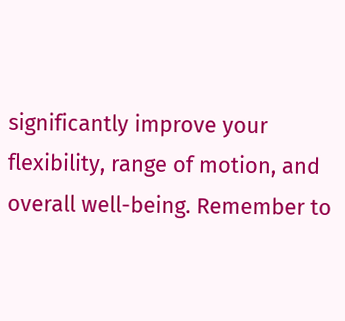significantly improve your flexibility, range of motion, and overall well-being. Remember to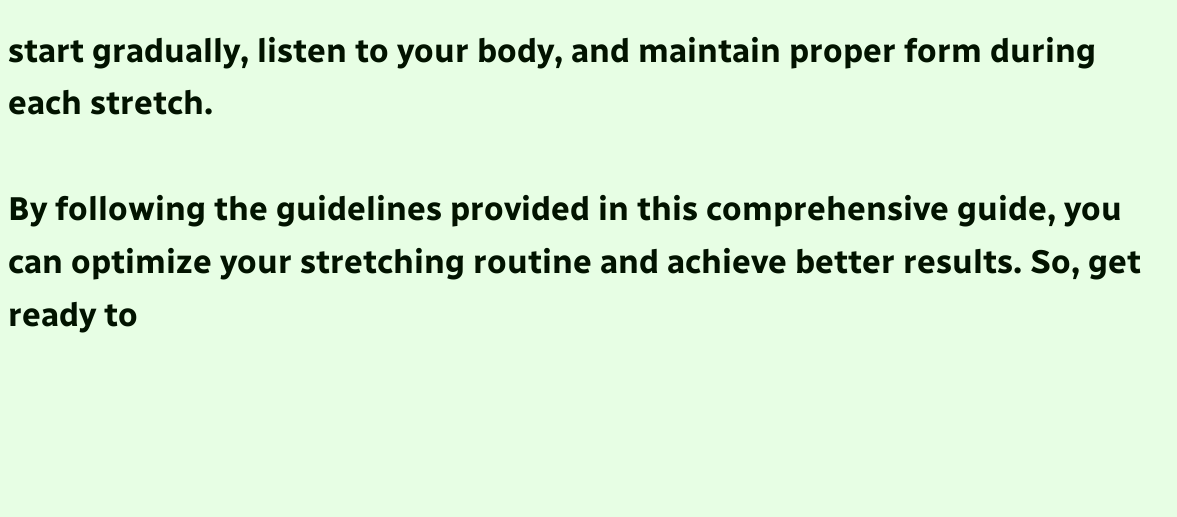start gradually, listen to your body, and maintain proper form during each stretch.

By following the guidelines provided in this comprehensive guide, you can optimize your stretching routine and achieve better results. So, get ready to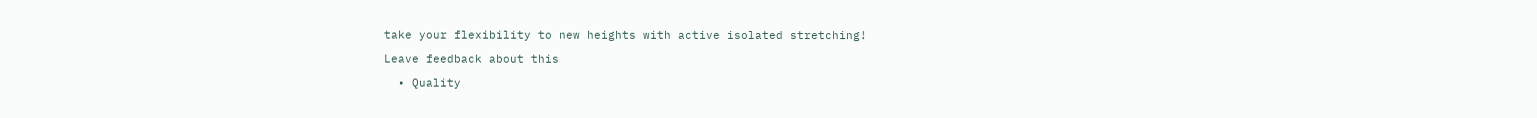take your flexibility to new heights with active isolated stretching!

Leave feedback about this

  • Quality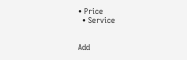• Price
  • Service


Add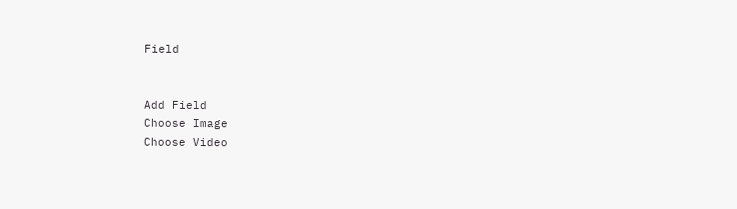Field


Add Field
Choose Image
Choose Video